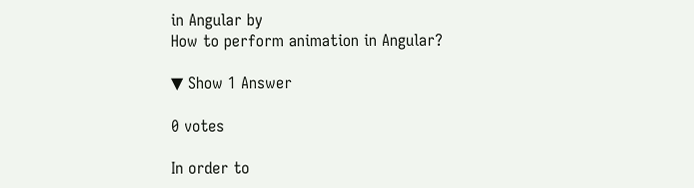in Angular by
How to perform animation in Angular?

▼ Show 1 Answer

0 votes

In order to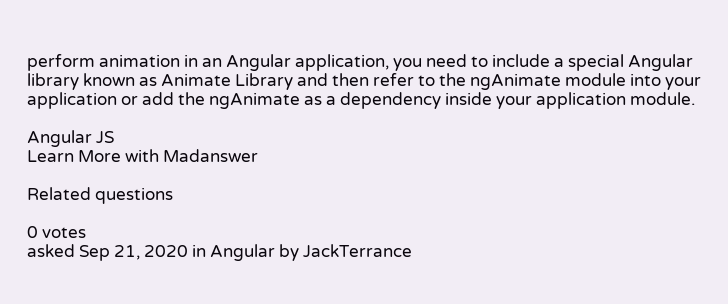perform animation in an Angular application, you need to include a special Angular library known as Animate Library and then refer to the ngAnimate module into your application or add the ngAnimate as a dependency inside your application module.

Angular JS
Learn More with Madanswer

Related questions

0 votes
asked Sep 21, 2020 in Angular by JackTerrance